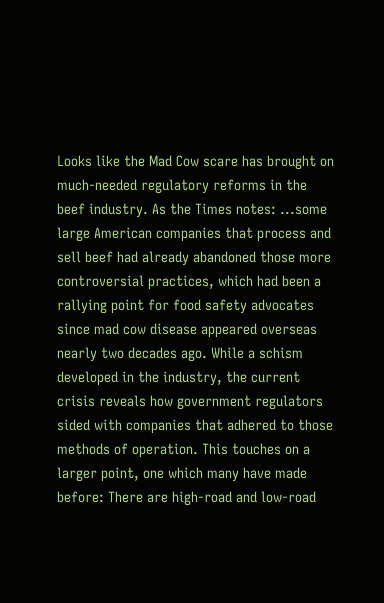Looks like the Mad Cow scare has brought on much-needed regulatory reforms in the beef industry. As the Times notes: ...some large American companies that process and sell beef had already abandoned those more controversial practices, which had been a rallying point for food safety advocates since mad cow disease appeared overseas nearly two decades ago. While a schism developed in the industry, the current crisis reveals how government regulators sided with companies that adhered to those methods of operation. This touches on a larger point, one which many have made before: There are high-road and low-road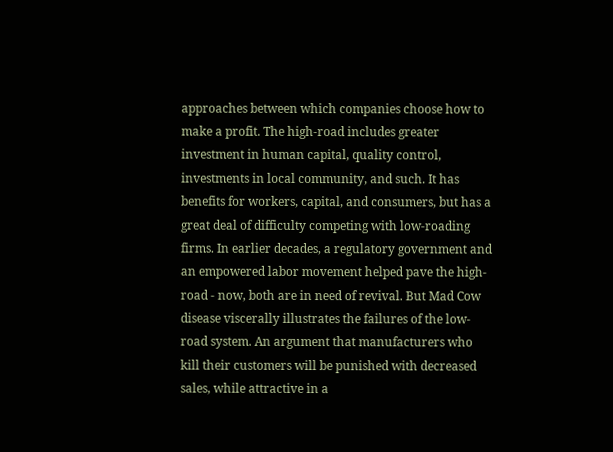approaches between which companies choose how to make a profit. The high-road includes greater investment in human capital, quality control, investments in local community, and such. It has benefits for workers, capital, and consumers, but has a great deal of difficulty competing with low-roading firms. In earlier decades, a regulatory government and an empowered labor movement helped pave the high-road - now, both are in need of revival. But Mad Cow disease viscerally illustrates the failures of the low-road system. An argument that manufacturers who kill their customers will be punished with decreased sales, while attractive in a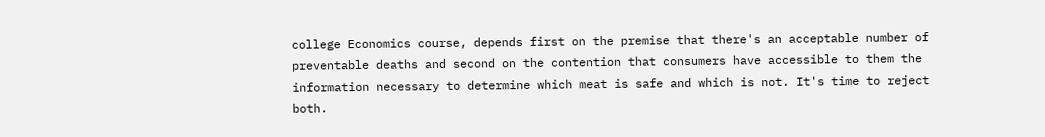college Economics course, depends first on the premise that there's an acceptable number of preventable deaths and second on the contention that consumers have accessible to them the information necessary to determine which meat is safe and which is not. It's time to reject both.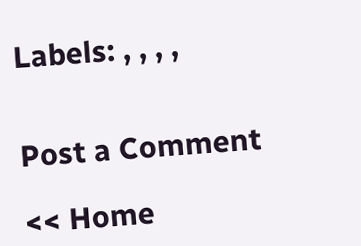Labels: , , , ,


Post a Comment

<< Home